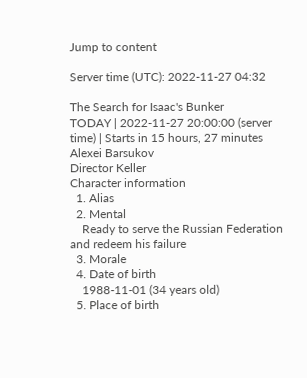Jump to content

Server time (UTC): 2022-11-27 04:32

The Search for Isaac's Bunker
TODAY | 2022-11-27 20:00:00 (server time) | Starts in 15 hours, 27 minutes
Alexei Barsukov
Director Keller
Character information
  1. Alias
  2. Mental
    Ready to serve the Russian Federation and redeem his failure
  3. Morale
  4. Date of birth
    1988-11-01 (34 years old)
  5. Place of birth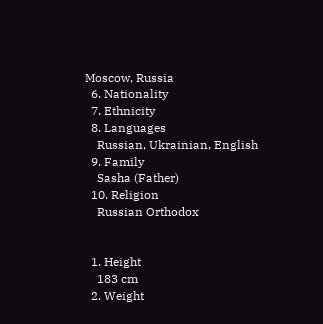Moscow, Russia
  6. Nationality
  7. Ethnicity
  8. Languages
    Russian, Ukrainian, English
  9. Family
    Sasha (Father)
  10. Religion
    Russian Orthodox


  1. Height
    183 cm
  2. Weight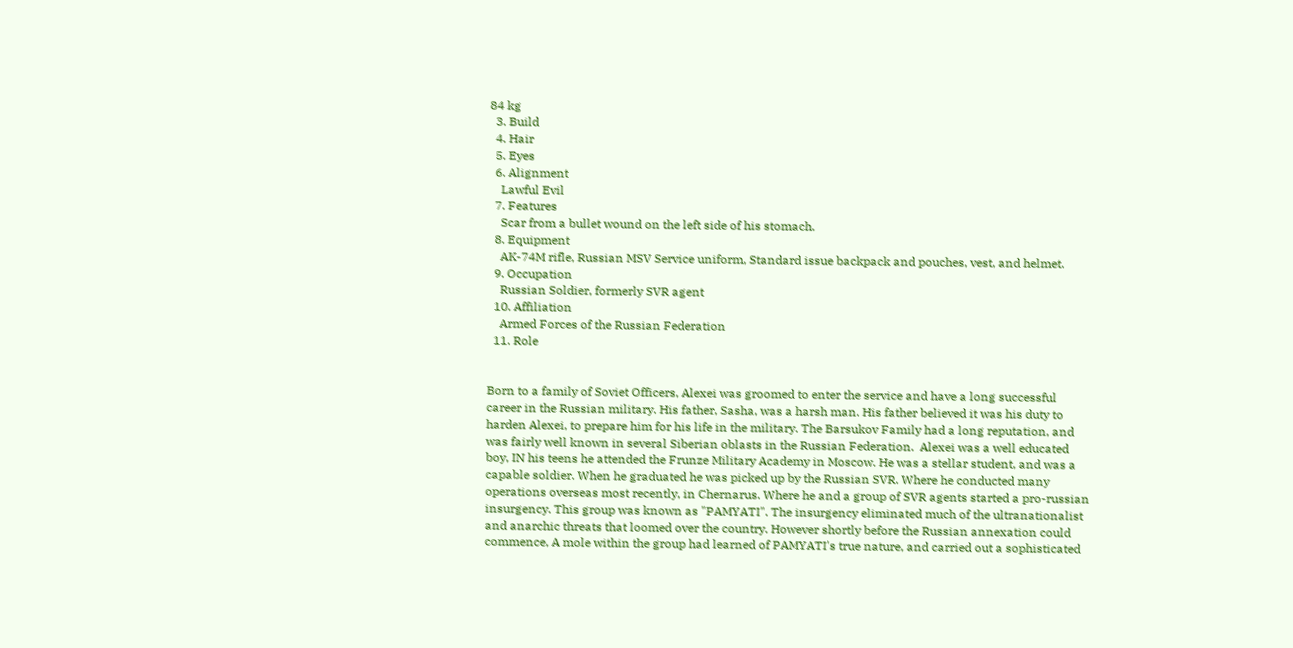84 kg
  3. Build
  4. Hair
  5. Eyes
  6. Alignment
    Lawful Evil
  7. Features
    Scar from a bullet wound on the left side of his stomach.
  8. Equipment
    AK-74M rifle, Russian MSV Service uniform, Standard issue backpack and pouches, vest, and helmet.
  9. Occupation
    Russian Soldier, formerly SVR agent
  10. Affiliation
    Armed Forces of the Russian Federation
  11. Role


Born to a family of Soviet Officers, Alexei was groomed to enter the service and have a long successful career in the Russian military. His father, Sasha, was a harsh man. His father believed it was his duty to harden Alexei, to prepare him for his life in the military. The Barsukov Family had a long reputation, and was fairly well known in several Siberian oblasts in the Russian Federation.  Alexei was a well educated boy, IN his teens he attended the Frunze Military Academy in Moscow. He was a stellar student, and was a capable soldier. When he graduated he was picked up by the Russian SVR. Where he conducted many operations overseas most recently, in Chernarus. Where he and a group of SVR agents started a pro-russian insurgency. This group was known as "PAMYATI". The insurgency eliminated much of the ultranationalist and anarchic threats that loomed over the country. However shortly before the Russian annexation could commence, A mole within the group had learned of PAMYATI's true nature, and carried out a sophisticated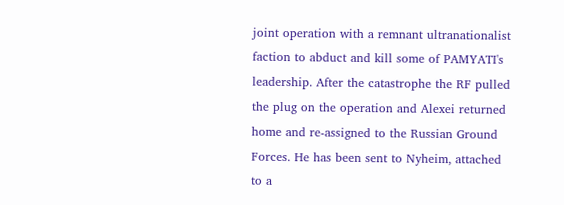joint operation with a remnant ultranationalist faction to abduct and kill some of PAMYATI's leadership. After the catastrophe the RF pulled the plug on the operation and Alexei returned home and re-assigned to the Russian Ground Forces. He has been sent to Nyheim, attached to a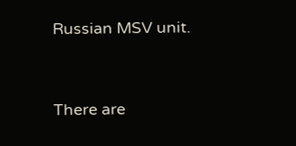Russian MSV unit.


There are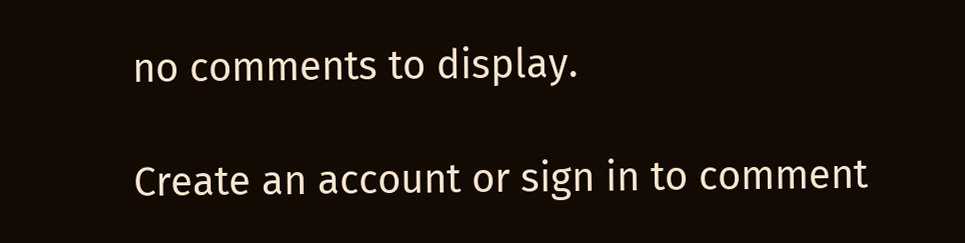no comments to display.

Create an account or sign in to comment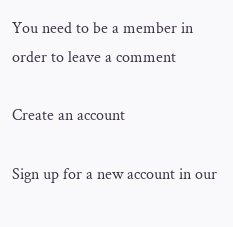You need to be a member in order to leave a comment

Create an account

Sign up for a new account in our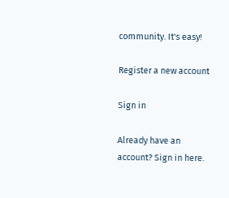community. It's easy!

Register a new account

Sign in

Already have an account? Sign in here.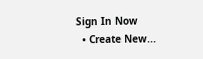Sign In Now
  • Create New...